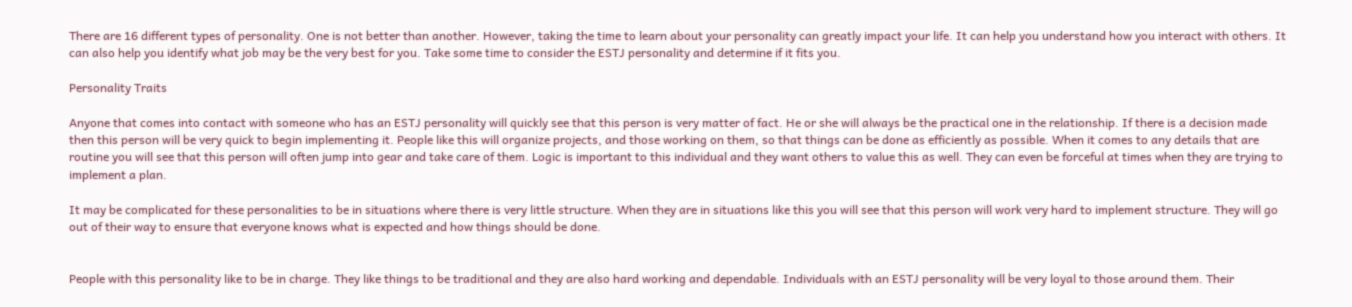There are 16 different types of personality. One is not better than another. However, taking the time to learn about your personality can greatly impact your life. It can help you understand how you interact with others. It can also help you identify what job may be the very best for you. Take some time to consider the ESTJ personality and determine if it fits you.

Personality Traits

Anyone that comes into contact with someone who has an ESTJ personality will quickly see that this person is very matter of fact. He or she will always be the practical one in the relationship. If there is a decision made then this person will be very quick to begin implementing it. People like this will organize projects, and those working on them, so that things can be done as efficiently as possible. When it comes to any details that are routine you will see that this person will often jump into gear and take care of them. Logic is important to this individual and they want others to value this as well. They can even be forceful at times when they are trying to implement a plan.

It may be complicated for these personalities to be in situations where there is very little structure. When they are in situations like this you will see that this person will work very hard to implement structure. They will go out of their way to ensure that everyone knows what is expected and how things should be done.


People with this personality like to be in charge. They like things to be traditional and they are also hard working and dependable. Individuals with an ESTJ personality will be very loyal to those around them. Their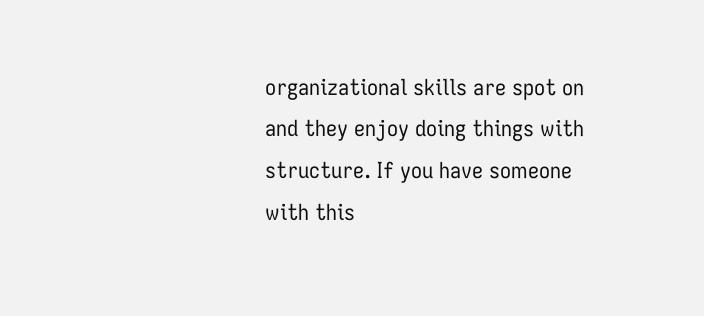organizational skills are spot on and they enjoy doing things with structure. If you have someone with this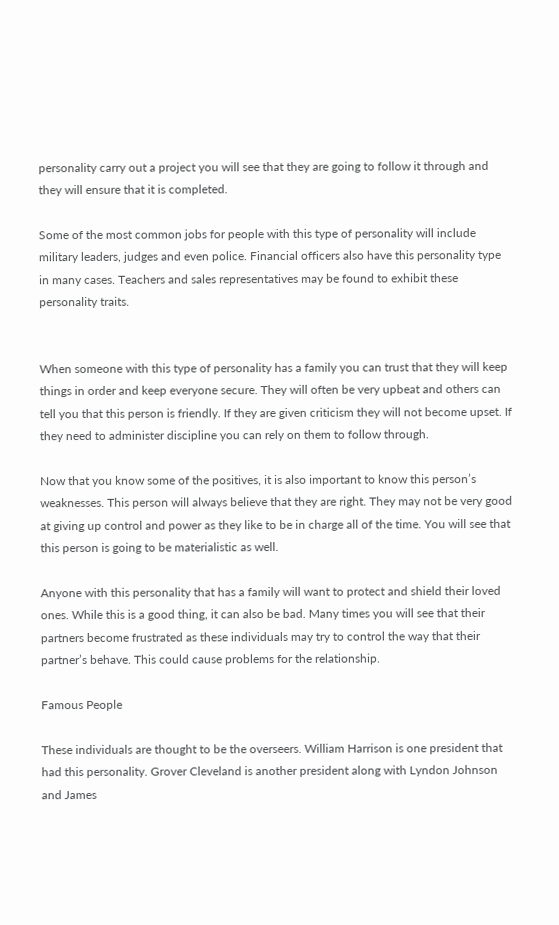personality carry out a project you will see that they are going to follow it through and they will ensure that it is completed.

Some of the most common jobs for people with this type of personality will include military leaders, judges and even police. Financial officers also have this personality type in many cases. Teachers and sales representatives may be found to exhibit these personality traits.


When someone with this type of personality has a family you can trust that they will keep things in order and keep everyone secure. They will often be very upbeat and others can tell you that this person is friendly. If they are given criticism they will not become upset. If they need to administer discipline you can rely on them to follow through.

Now that you know some of the positives, it is also important to know this person’s weaknesses. This person will always believe that they are right. They may not be very good at giving up control and power as they like to be in charge all of the time. You will see that this person is going to be materialistic as well.

Anyone with this personality that has a family will want to protect and shield their loved ones. While this is a good thing, it can also be bad. Many times you will see that their partners become frustrated as these individuals may try to control the way that their partner’s behave. This could cause problems for the relationship.

Famous People

These individuals are thought to be the overseers. William Harrison is one president that had this personality. Grover Cleveland is another president along with Lyndon Johnson and James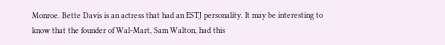Monroe. Bette Davis is an actress that had an ESTJ personality. It may be interesting to know that the founder of Wal-Mart, Sam Walton, had this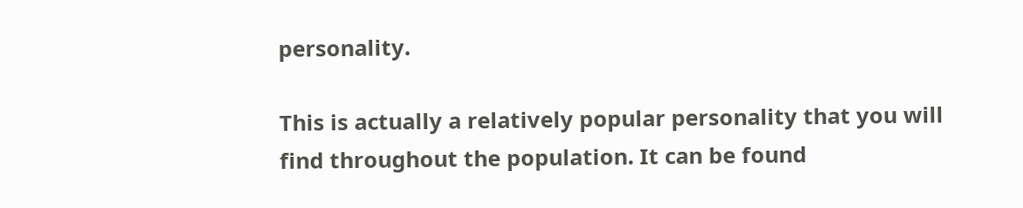personality.

This is actually a relatively popular personality that you will find throughout the population. It can be found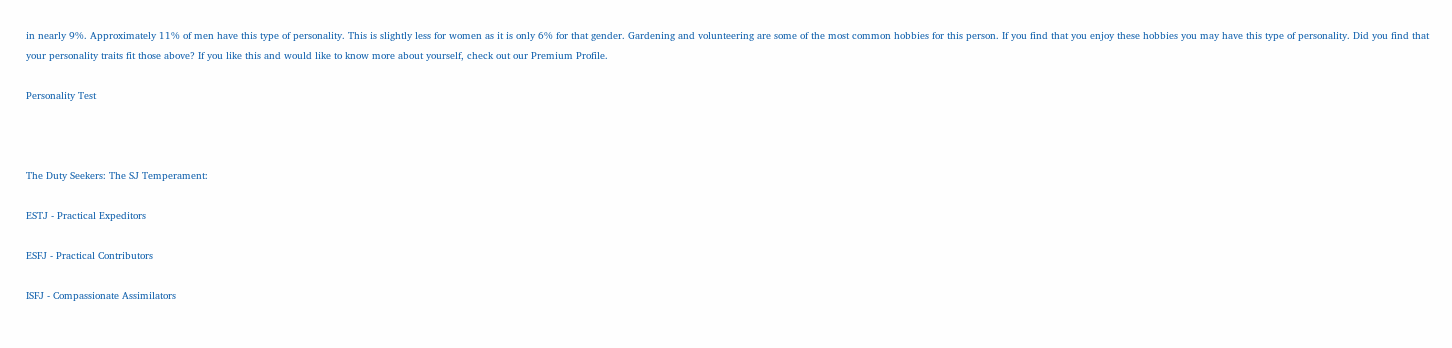in nearly 9%. Approximately 11% of men have this type of personality. This is slightly less for women as it is only 6% for that gender. Gardening and volunteering are some of the most common hobbies for this person. If you find that you enjoy these hobbies you may have this type of personality. Did you find that your personality traits fit those above? If you like this and would like to know more about yourself, check out our Premium Profile.

Personality Test



The Duty Seekers: The SJ Temperament:

ESTJ - Practical Expeditors

ESFJ - Practical Contributors

ISFJ - Compassionate Assimilators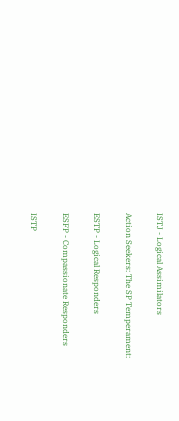ISTJ - Logical Assimilators

Action Seekers: The SP Temperament:

ESTP - Logical Responders

ESFP - Compassionate Responders

ISTP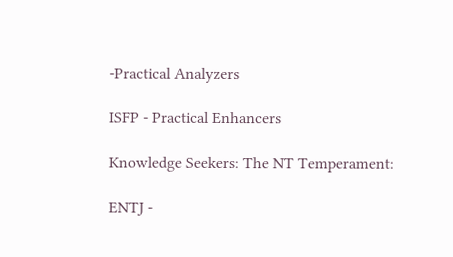-Practical Analyzers

ISFP - Practical Enhancers

Knowledge Seekers: The NT Temperament:

ENTJ -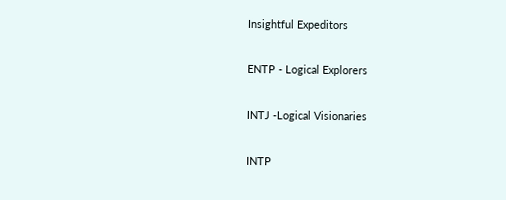Insightful Expeditors

ENTP - Logical Explorers

INTJ -Logical Visionaries

INTP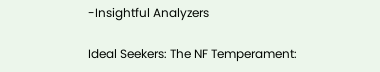-Insightful Analyzers

Ideal Seekers: The NF Temperament: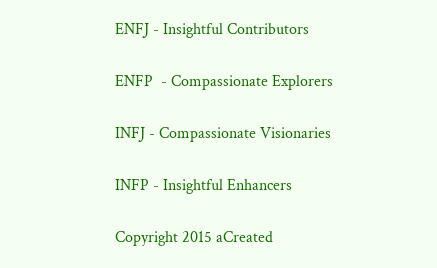ENFJ - Insightful Contributors

ENFP  - Compassionate Explorers

INFJ - Compassionate Visionaries

INFP - Insightful Enhancers

Copyright 2015 aCreated